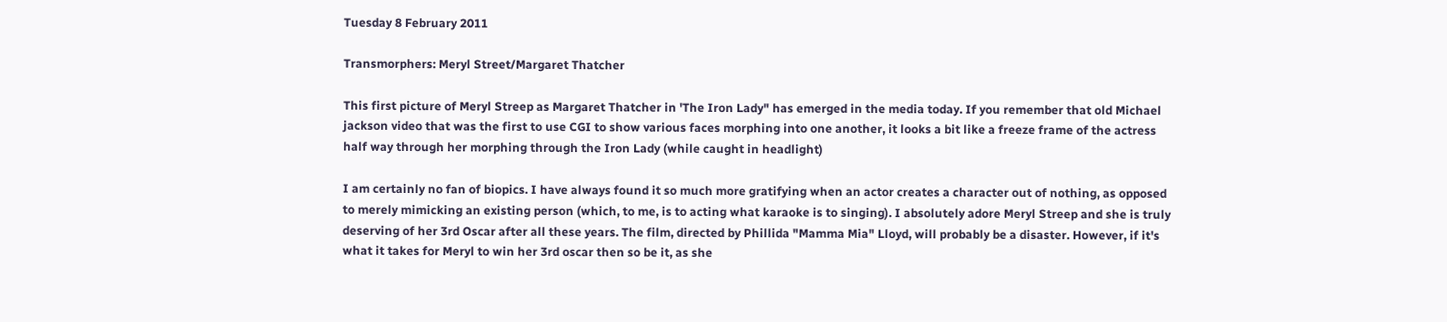Tuesday 8 February 2011

Transmorphers: Meryl Street/Margaret Thatcher

This first picture of Meryl Streep as Margaret Thatcher in 'The Iron Lady" has emerged in the media today. If you remember that old Michael jackson video that was the first to use CGI to show various faces morphing into one another, it looks a bit like a freeze frame of the actress half way through her morphing through the Iron Lady (while caught in headlight)

I am certainly no fan of biopics. I have always found it so much more gratifying when an actor creates a character out of nothing, as opposed to merely mimicking an existing person (which, to me, is to acting what karaoke is to singing). I absolutely adore Meryl Streep and she is truly deserving of her 3rd Oscar after all these years. The film, directed by Phillida "Mamma Mia" Lloyd, will probably be a disaster. However, if it's what it takes for Meryl to win her 3rd oscar then so be it, as she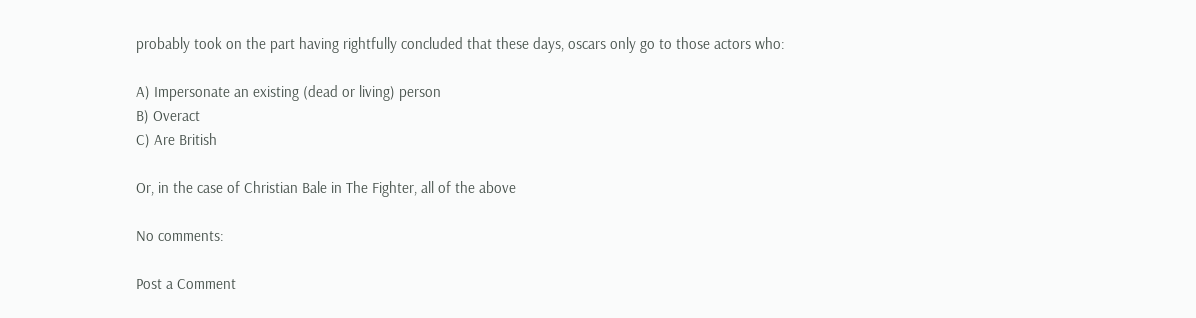probably took on the part having rightfully concluded that these days, oscars only go to those actors who:

A) Impersonate an existing (dead or living) person
B) Overact
C) Are British

Or, in the case of Christian Bale in The Fighter, all of the above

No comments:

Post a Comment